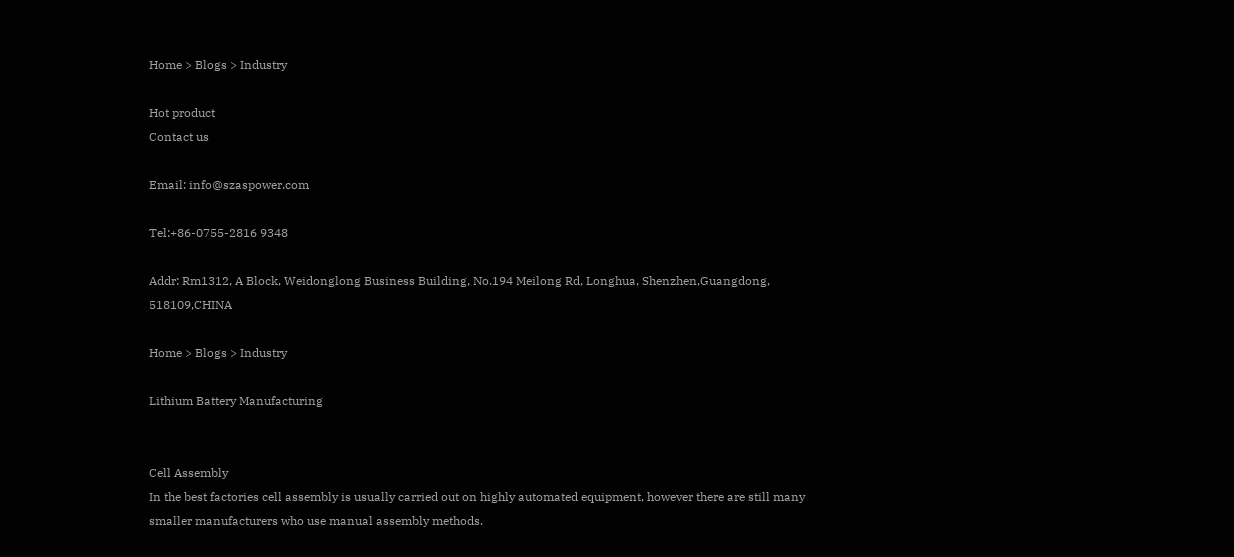Home > Blogs > Industry

Hot product
Contact us

Email: info@szaspower.com

Tel:+86-0755-2816 9348

Addr: Rm1312, A Block, Weidonglong Business Building, No.194 Meilong Rd, Longhua, Shenzhen,Guangdong, 518109,CHINA

Home > Blogs > Industry

Lithium Battery Manufacturing


Cell Assembly
In the best factories cell assembly is usually carried out on highly automated equipment, however there are still many smaller manufacturers who use manual assembly methods.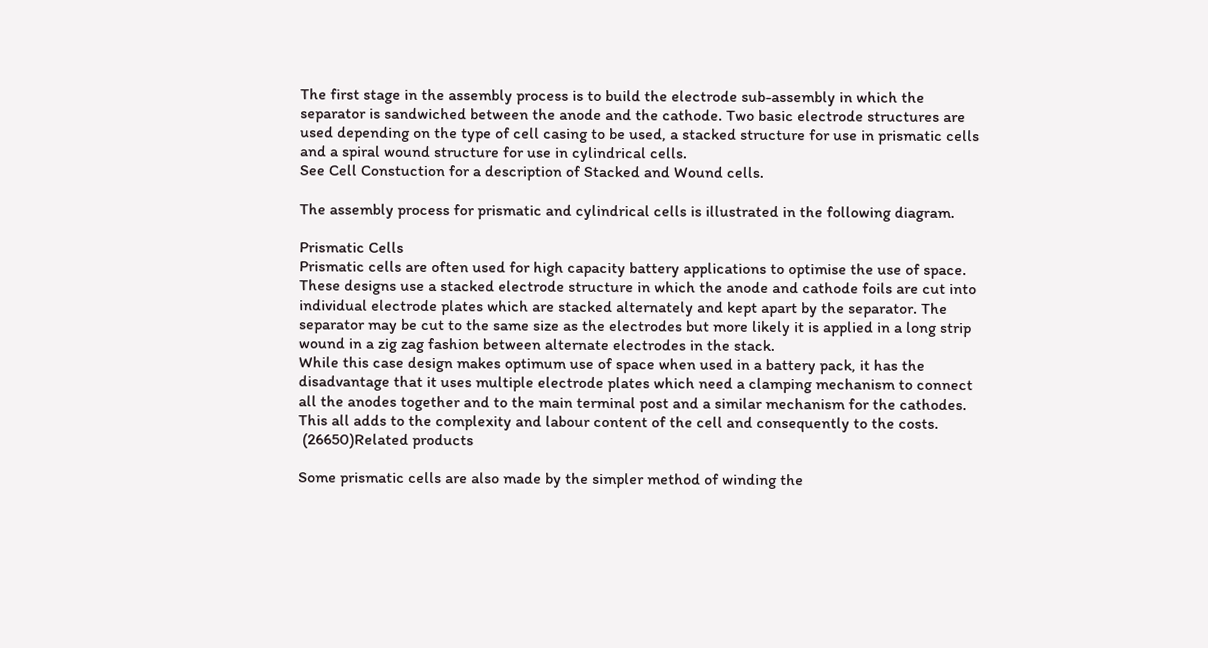The first stage in the assembly process is to build the electrode sub-assembly in which the separator is sandwiched between the anode and the cathode. Two basic electrode structures are used depending on the type of cell casing to be used, a stacked structure for use in prismatic cells and a spiral wound structure for use in cylindrical cells.
See Cell Constuction for a description of Stacked and Wound cells.

The assembly process for prismatic and cylindrical cells is illustrated in the following diagram.

Prismatic Cells
Prismatic cells are often used for high capacity battery applications to optimise the use of space. These designs use a stacked electrode structure in which the anode and cathode foils are cut into individual electrode plates which are stacked alternately and kept apart by the separator. The separator may be cut to the same size as the electrodes but more likely it is applied in a long strip wound in a zig zag fashion between alternate electrodes in the stack.
While this case design makes optimum use of space when used in a battery pack, it has the disadvantage that it uses multiple electrode plates which need a clamping mechanism to connect all the anodes together and to the main terminal post and a similar mechanism for the cathodes. This all adds to the complexity and labour content of the cell and consequently to the costs.
 (26650)Related products

Some prismatic cells are also made by the simpler method of winding the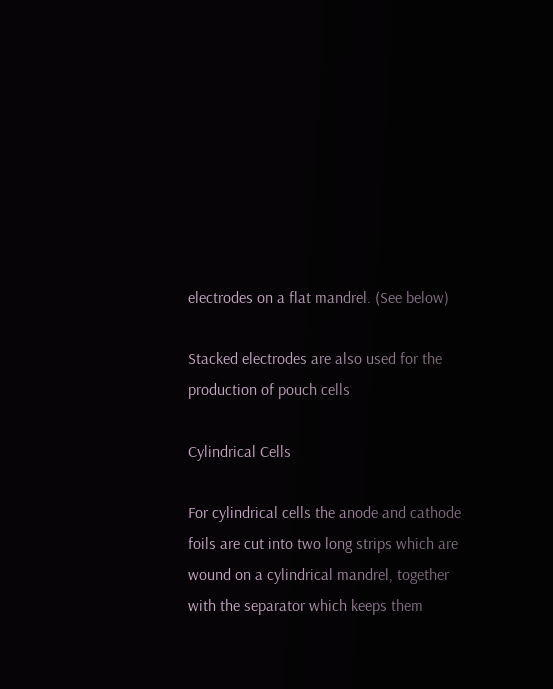electrodes on a flat mandrel. (See below)

Stacked electrodes are also used for the production of pouch cells

Cylindrical Cells

For cylindrical cells the anode and cathode foils are cut into two long strips which are wound on a cylindrical mandrel, together with the separator which keeps them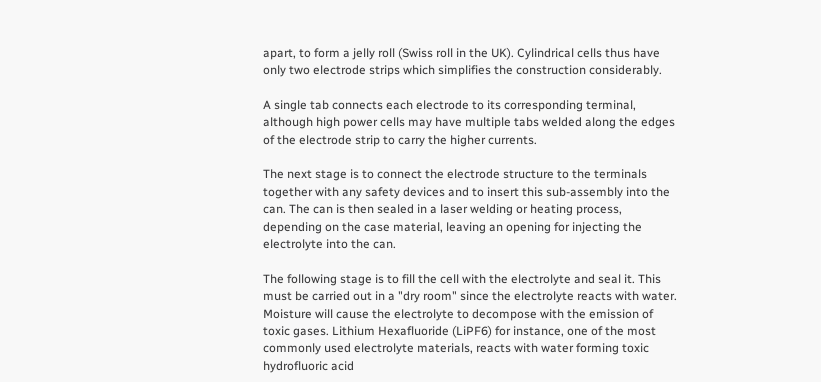apart, to form a jelly roll (Swiss roll in the UK). Cylindrical cells thus have only two electrode strips which simplifies the construction considerably.

A single tab connects each electrode to its corresponding terminal, although high power cells may have multiple tabs welded along the edges of the electrode strip to carry the higher currents.

The next stage is to connect the electrode structure to the terminals together with any safety devices and to insert this sub-assembly into the can. The can is then sealed in a laser welding or heating process, depending on the case material, leaving an opening for injecting the electrolyte into the can.

The following stage is to fill the cell with the electrolyte and seal it. This must be carried out in a "dry room" since the electrolyte reacts with water. Moisture will cause the electrolyte to decompose with the emission of toxic gases. Lithium Hexafluoride (LiPF6) for instance, one of the most commonly used electrolyte materials, reacts with water forming toxic hydrofluoric acid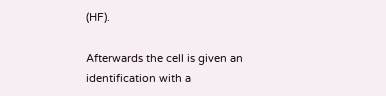(HF).

Afterwards the cell is given an identification with a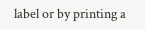label or by printing a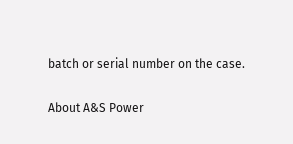batch or serial number on the case.

About A&S Power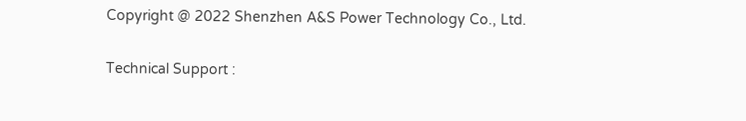Copyright @ 2022 Shenzhen A&S Power Technology Co., Ltd.

Technical Support :